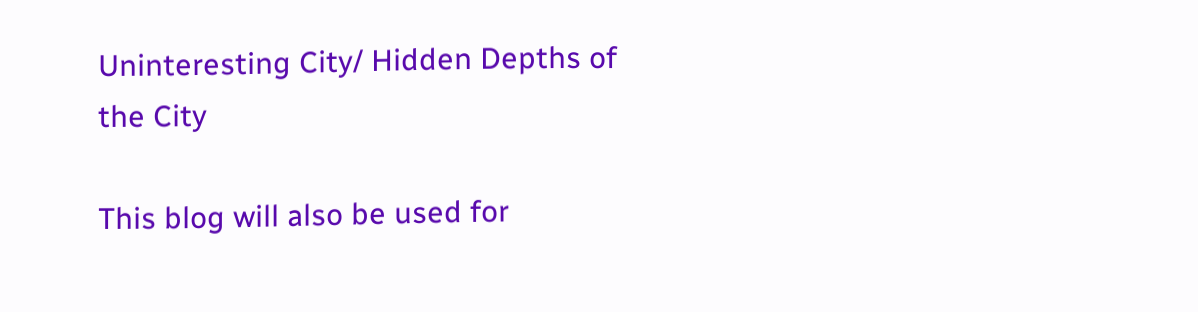Uninteresting City/ Hidden Depths of the City

This blog will also be used for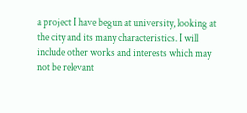a project I have begun at university, looking at the city and its many characteristics. I will include other works and interests which may not be relevant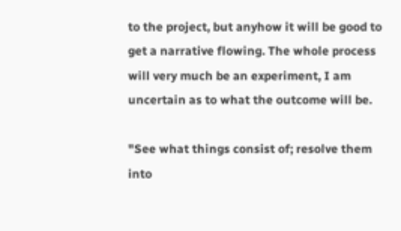to the project, but anyhow it will be good to get a narrative flowing. The whole process will very much be an experiment, I am uncertain as to what the outcome will be.

"See what things consist of; resolve them into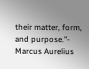their matter, form, and purpose."- Marcus Aurelius